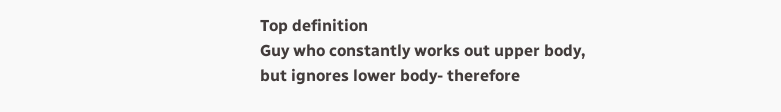Top definition
Guy who constantly works out upper body, but ignores lower body- therefore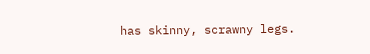has skinny, scrawny legs.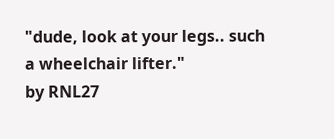"dude, look at your legs.. such a wheelchair lifter."
by RNL27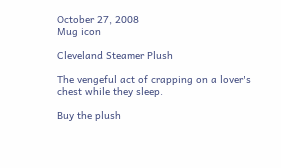October 27, 2008
Mug icon

Cleveland Steamer Plush

The vengeful act of crapping on a lover's chest while they sleep.

Buy the plush